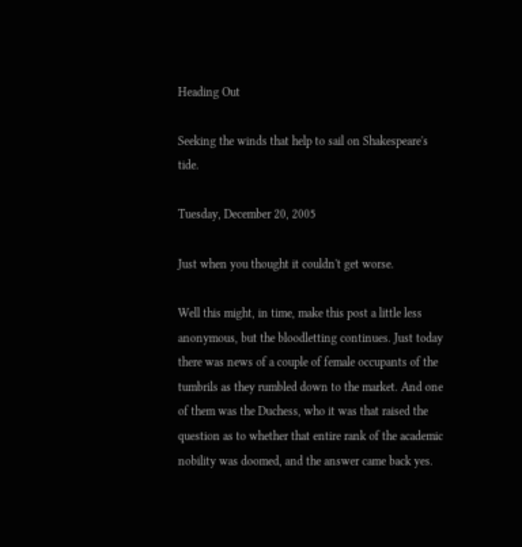Heading Out

Seeking the winds that help to sail on Shakespeare's tide.

Tuesday, December 20, 2005

Just when you thought it couldn't get worse.

Well this might, in time, make this post a little less anonymous, but the bloodletting continues. Just today there was news of a couple of female occupants of the tumbrils as they rumbled down to the market. And one of them was the Duchess, who it was that raised the question as to whether that entire rank of the academic nobility was doomed, and the answer came back yes.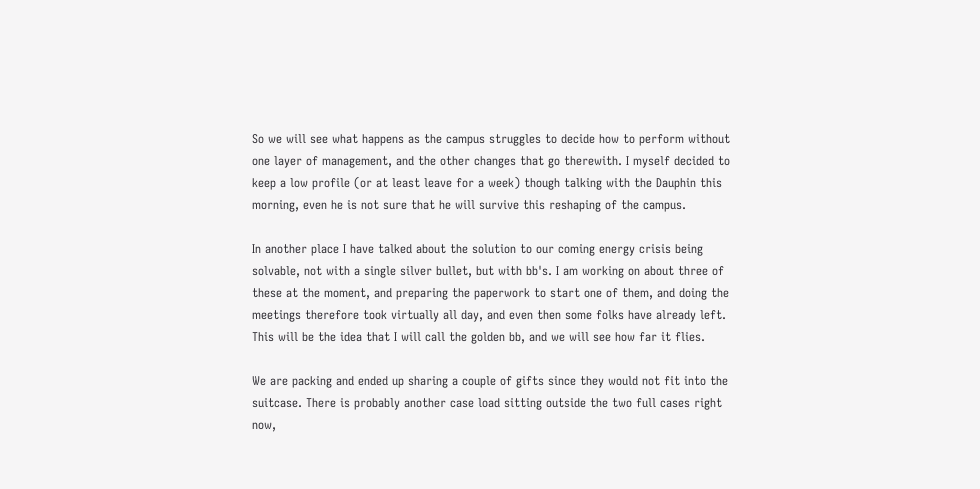So we will see what happens as the campus struggles to decide how to perform without one layer of management, and the other changes that go therewith. I myself decided to keep a low profile (or at least leave for a week) though talking with the Dauphin this morning, even he is not sure that he will survive this reshaping of the campus.

In another place I have talked about the solution to our coming energy crisis being solvable, not with a single silver bullet, but with bb's. I am working on about three of these at the moment, and preparing the paperwork to start one of them, and doing the meetings therefore took virtually all day, and even then some folks have already left. This will be the idea that I will call the golden bb, and we will see how far it flies.

We are packing and ended up sharing a couple of gifts since they would not fit into the suitcase. There is probably another case load sitting outside the two full cases right now,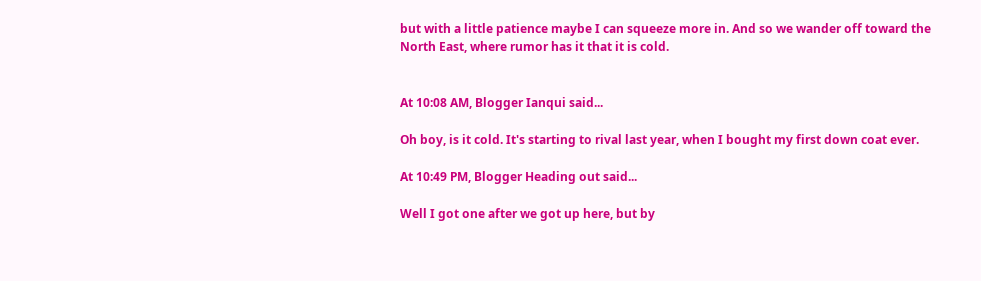but with a little patience maybe I can squeeze more in. And so we wander off toward the North East, where rumor has it that it is cold.


At 10:08 AM, Blogger Ianqui said...

Oh boy, is it cold. It's starting to rival last year, when I bought my first down coat ever.

At 10:49 PM, Blogger Heading out said...

Well I got one after we got up here, but by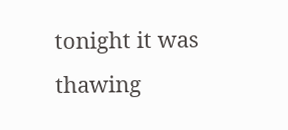tonight it was thawing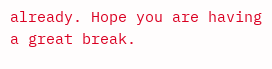already. Hope you are having a great break.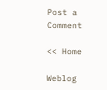Post a Comment

<< Home

Weblog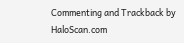Commenting and Trackback by HaloScan.com